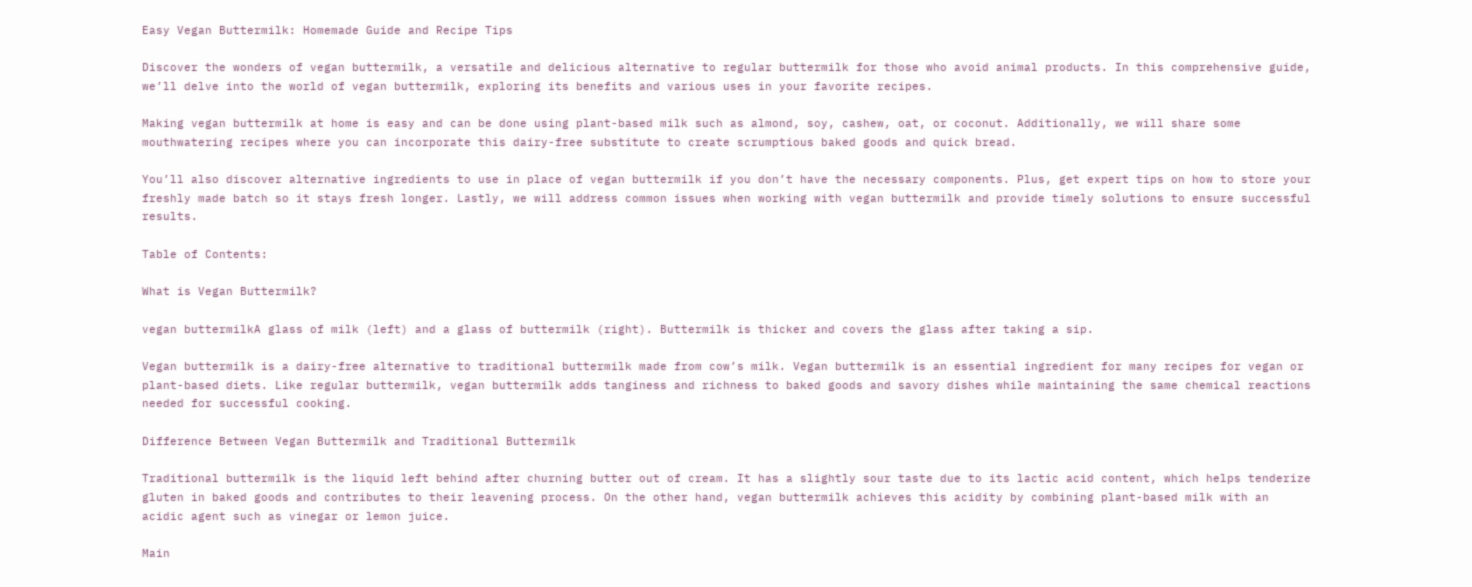Easy Vegan Buttermilk: Homemade Guide and Recipe Tips

Discover the wonders of vegan buttermilk, a versatile and delicious alternative to regular buttermilk for those who avoid animal products. In this comprehensive guide, we’ll delve into the world of vegan buttermilk, exploring its benefits and various uses in your favorite recipes.

Making vegan buttermilk at home is easy and can be done using plant-based milk such as almond, soy, cashew, oat, or coconut. Additionally, we will share some mouthwatering recipes where you can incorporate this dairy-free substitute to create scrumptious baked goods and quick bread.

You’ll also discover alternative ingredients to use in place of vegan buttermilk if you don’t have the necessary components. Plus, get expert tips on how to store your freshly made batch so it stays fresh longer. Lastly, we will address common issues when working with vegan buttermilk and provide timely solutions to ensure successful results.

Table of Contents:

What is Vegan Buttermilk?

vegan buttermilkA glass of milk (left) and a glass of buttermilk (right). Buttermilk is thicker and covers the glass after taking a sip.

Vegan buttermilk is a dairy-free alternative to traditional buttermilk made from cow’s milk. Vegan buttermilk is an essential ingredient for many recipes for vegan or plant-based diets. Like regular buttermilk, vegan buttermilk adds tanginess and richness to baked goods and savory dishes while maintaining the same chemical reactions needed for successful cooking.

Difference Between Vegan Buttermilk and Traditional Buttermilk

Traditional buttermilk is the liquid left behind after churning butter out of cream. It has a slightly sour taste due to its lactic acid content, which helps tenderize gluten in baked goods and contributes to their leavening process. On the other hand, vegan buttermilk achieves this acidity by combining plant-based milk with an acidic agent such as vinegar or lemon juice.

Main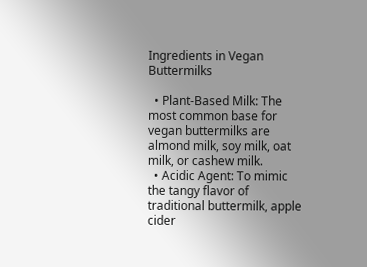Ingredients in Vegan Buttermilks

  • Plant-Based Milk: The most common base for vegan buttermilks are almond milk, soy milk, oat milk, or cashew milk.
  • Acidic Agent: To mimic the tangy flavor of traditional buttermilk, apple cider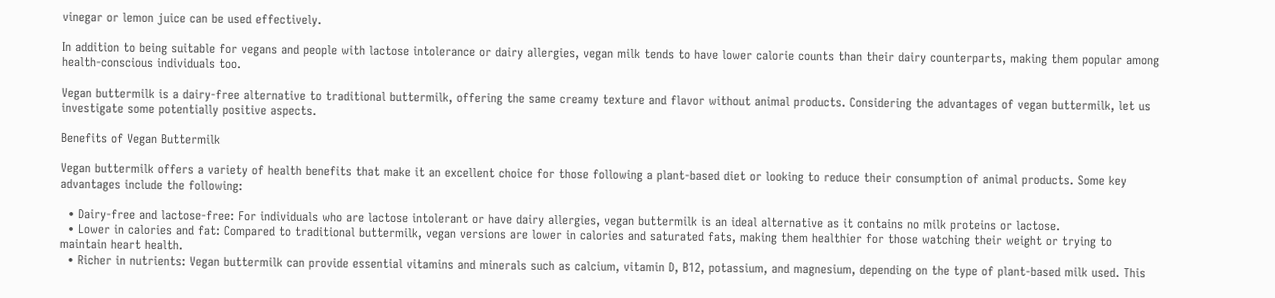vinegar or lemon juice can be used effectively.

In addition to being suitable for vegans and people with lactose intolerance or dairy allergies, vegan milk tends to have lower calorie counts than their dairy counterparts, making them popular among health-conscious individuals too.

Vegan buttermilk is a dairy-free alternative to traditional buttermilk, offering the same creamy texture and flavor without animal products. Considering the advantages of vegan buttermilk, let us investigate some potentially positive aspects.

Benefits of Vegan Buttermilk

Vegan buttermilk offers a variety of health benefits that make it an excellent choice for those following a plant-based diet or looking to reduce their consumption of animal products. Some key advantages include the following:

  • Dairy-free and lactose-free: For individuals who are lactose intolerant or have dairy allergies, vegan buttermilk is an ideal alternative as it contains no milk proteins or lactose.
  • Lower in calories and fat: Compared to traditional buttermilk, vegan versions are lower in calories and saturated fats, making them healthier for those watching their weight or trying to maintain heart health.
  • Richer in nutrients: Vegan buttermilk can provide essential vitamins and minerals such as calcium, vitamin D, B12, potassium, and magnesium, depending on the type of plant-based milk used. This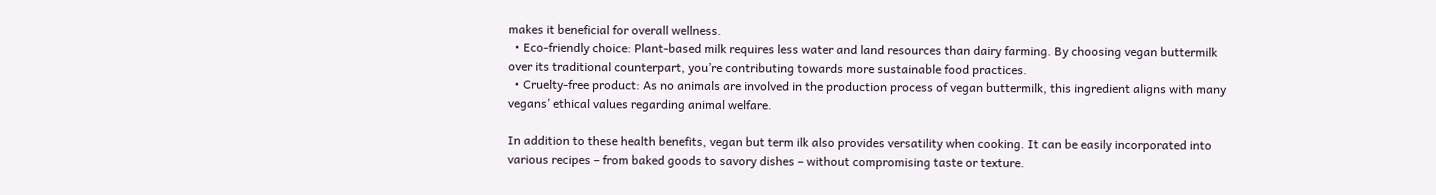makes it beneficial for overall wellness.
  • Eco-friendly choice: Plant-based milk requires less water and land resources than dairy farming. By choosing vegan buttermilk over its traditional counterpart, you’re contributing towards more sustainable food practices.
  • Cruelty-free product: As no animals are involved in the production process of vegan buttermilk, this ingredient aligns with many vegans’ ethical values regarding animal welfare.

In addition to these health benefits, vegan but term ilk also provides versatility when cooking. It can be easily incorporated into various recipes – from baked goods to savory dishes – without compromising taste or texture.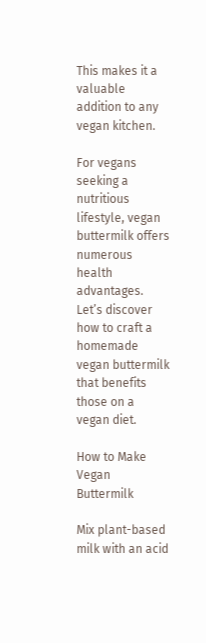This makes it a valuable addition to any vegan kitchen.

For vegans seeking a nutritious lifestyle, vegan buttermilk offers numerous health advantages. Let’s discover how to craft a homemade vegan buttermilk that benefits those on a vegan diet.

How to Make Vegan Buttermilk

Mix plant-based milk with an acid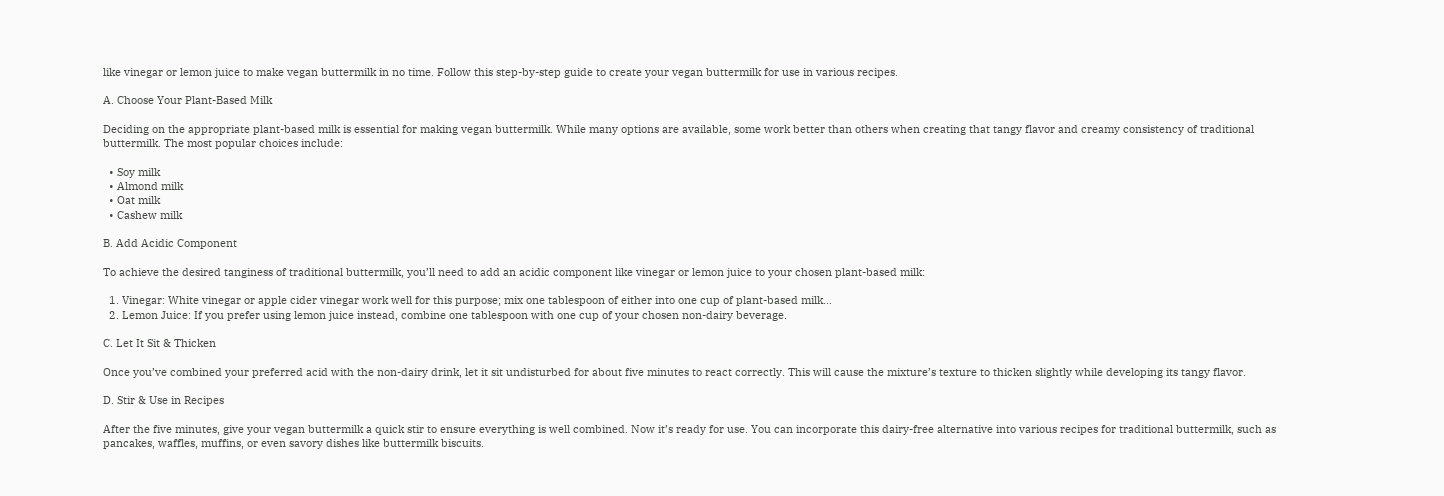like vinegar or lemon juice to make vegan buttermilk in no time. Follow this step-by-step guide to create your vegan buttermilk for use in various recipes.

A. Choose Your Plant-Based Milk

Deciding on the appropriate plant-based milk is essential for making vegan buttermilk. While many options are available, some work better than others when creating that tangy flavor and creamy consistency of traditional buttermilk. The most popular choices include:

  • Soy milk
  • Almond milk
  • Oat milk
  • Cashew milk

B. Add Acidic Component

To achieve the desired tanginess of traditional buttermilk, you’ll need to add an acidic component like vinegar or lemon juice to your chosen plant-based milk:

  1. Vinegar: White vinegar or apple cider vinegar work well for this purpose; mix one tablespoon of either into one cup of plant-based milk…
  2. Lemon Juice: If you prefer using lemon juice instead, combine one tablespoon with one cup of your chosen non-dairy beverage.

C. Let It Sit & Thicken

Once you’ve combined your preferred acid with the non-dairy drink, let it sit undisturbed for about five minutes to react correctly. This will cause the mixture’s texture to thicken slightly while developing its tangy flavor.

D. Stir & Use in Recipes

After the five minutes, give your vegan buttermilk a quick stir to ensure everything is well combined. Now it’s ready for use. You can incorporate this dairy-free alternative into various recipes for traditional buttermilk, such as pancakes, waffles, muffins, or even savory dishes like buttermilk biscuits.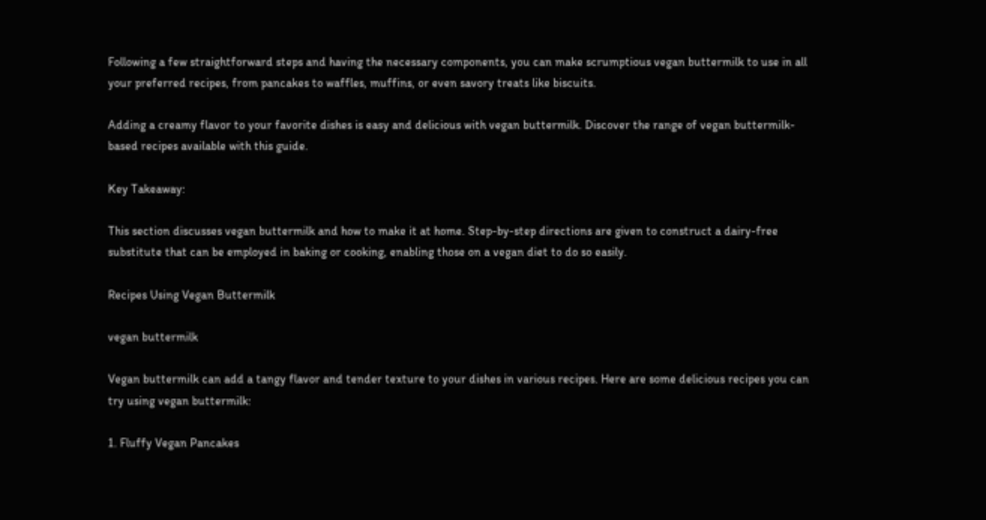Following a few straightforward steps and having the necessary components, you can make scrumptious vegan buttermilk to use in all your preferred recipes, from pancakes to waffles, muffins, or even savory treats like biscuits.

Adding a creamy flavor to your favorite dishes is easy and delicious with vegan buttermilk. Discover the range of vegan buttermilk-based recipes available with this guide.

Key Takeaway:

This section discusses vegan buttermilk and how to make it at home. Step-by-step directions are given to construct a dairy-free substitute that can be employed in baking or cooking, enabling those on a vegan diet to do so easily.

Recipes Using Vegan Buttermilk

vegan buttermilk

Vegan buttermilk can add a tangy flavor and tender texture to your dishes in various recipes. Here are some delicious recipes you can try using vegan buttermilk:

1. Fluffy Vegan Pancakes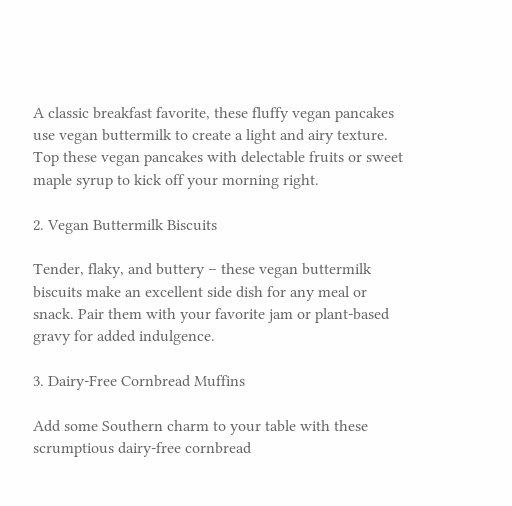A classic breakfast favorite, these fluffy vegan pancakes use vegan buttermilk to create a light and airy texture. Top these vegan pancakes with delectable fruits or sweet maple syrup to kick off your morning right.

2. Vegan Buttermilk Biscuits

Tender, flaky, and buttery – these vegan buttermilk biscuits make an excellent side dish for any meal or snack. Pair them with your favorite jam or plant-based gravy for added indulgence.

3. Dairy-Free Cornbread Muffins

Add some Southern charm to your table with these scrumptious dairy-free cornbread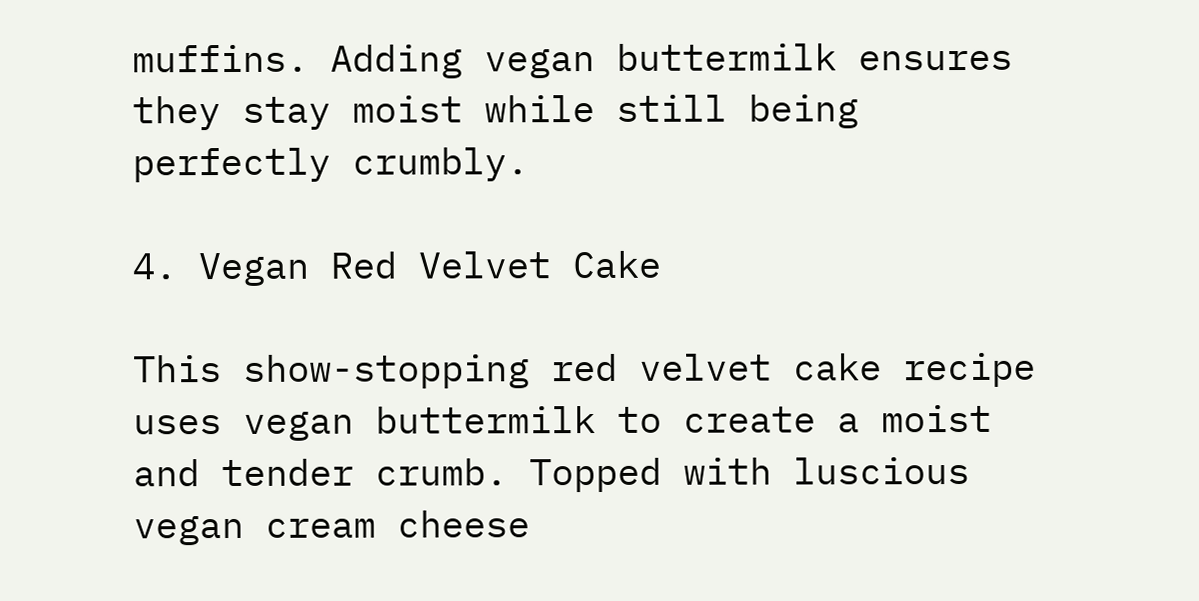muffins. Adding vegan buttermilk ensures they stay moist while still being perfectly crumbly.

4. Vegan Red Velvet Cake

This show-stopping red velvet cake recipe uses vegan buttermilk to create a moist and tender crumb. Topped with luscious vegan cream cheese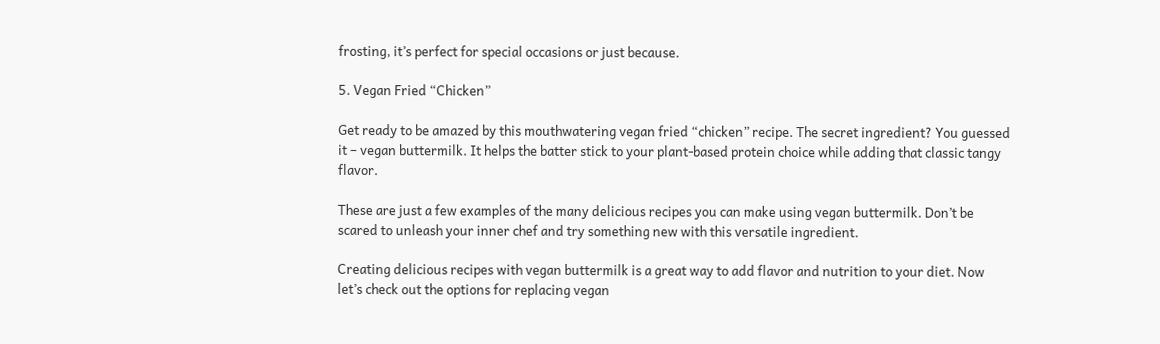frosting, it’s perfect for special occasions or just because.

5. Vegan Fried “Chicken”

Get ready to be amazed by this mouthwatering vegan fried “chicken” recipe. The secret ingredient? You guessed it – vegan buttermilk. It helps the batter stick to your plant-based protein choice while adding that classic tangy flavor.

These are just a few examples of the many delicious recipes you can make using vegan buttermilk. Don’t be scared to unleash your inner chef and try something new with this versatile ingredient.

Creating delicious recipes with vegan buttermilk is a great way to add flavor and nutrition to your diet. Now let’s check out the options for replacing vegan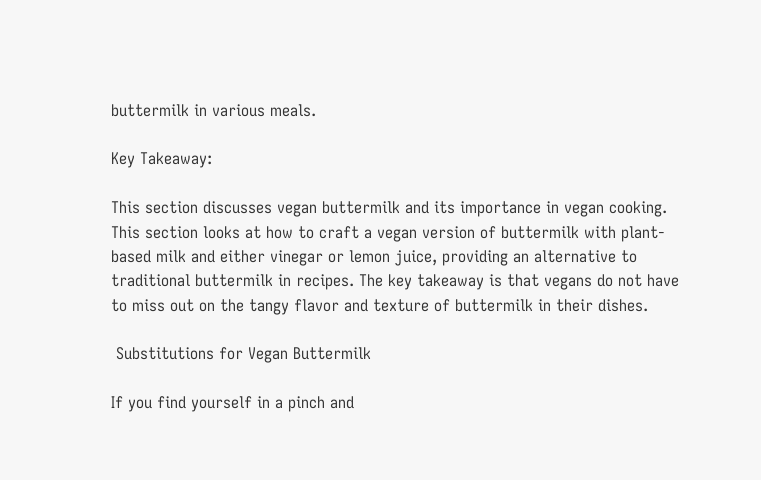buttermilk in various meals.

Key Takeaway:

This section discusses vegan buttermilk and its importance in vegan cooking. This section looks at how to craft a vegan version of buttermilk with plant-based milk and either vinegar or lemon juice, providing an alternative to traditional buttermilk in recipes. The key takeaway is that vegans do not have to miss out on the tangy flavor and texture of buttermilk in their dishes.

 Substitutions for Vegan Buttermilk

If you find yourself in a pinch and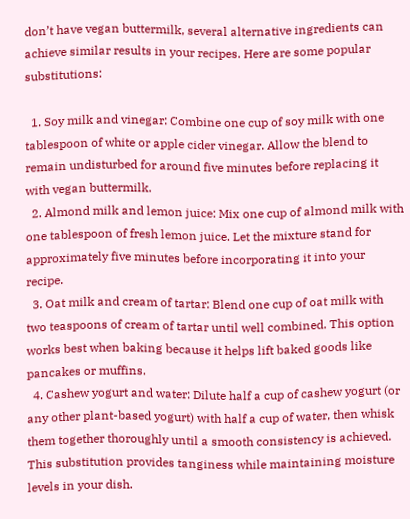don’t have vegan buttermilk, several alternative ingredients can achieve similar results in your recipes. Here are some popular substitutions:

  1. Soy milk and vinegar: Combine one cup of soy milk with one tablespoon of white or apple cider vinegar. Allow the blend to remain undisturbed for around five minutes before replacing it with vegan buttermilk.
  2. Almond milk and lemon juice: Mix one cup of almond milk with one tablespoon of fresh lemon juice. Let the mixture stand for approximately five minutes before incorporating it into your recipe.
  3. Oat milk and cream of tartar: Blend one cup of oat milk with two teaspoons of cream of tartar until well combined. This option works best when baking because it helps lift baked goods like pancakes or muffins.
  4. Cashew yogurt and water: Dilute half a cup of cashew yogurt (or any other plant-based yogurt) with half a cup of water, then whisk them together thoroughly until a smooth consistency is achieved. This substitution provides tanginess while maintaining moisture levels in your dish.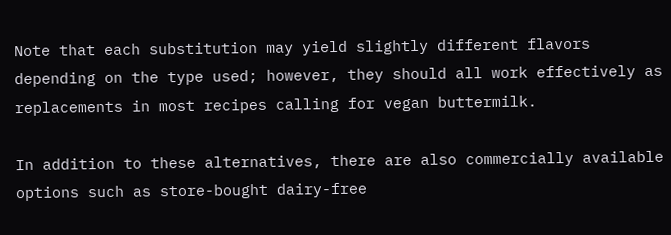Note that each substitution may yield slightly different flavors depending on the type used; however, they should all work effectively as replacements in most recipes calling for vegan buttermilk.

In addition to these alternatives, there are also commercially available options such as store-bought dairy-free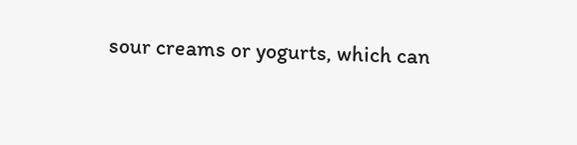sour creams or yogurts, which can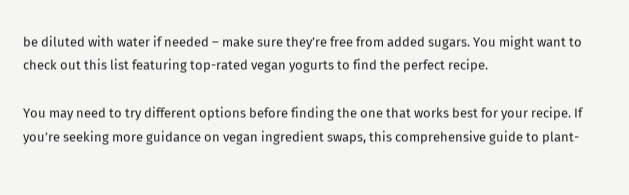be diluted with water if needed – make sure they’re free from added sugars. You might want to check out this list featuring top-rated vegan yogurts to find the perfect recipe.

You may need to try different options before finding the one that works best for your recipe. If you’re seeking more guidance on vegan ingredient swaps, this comprehensive guide to plant-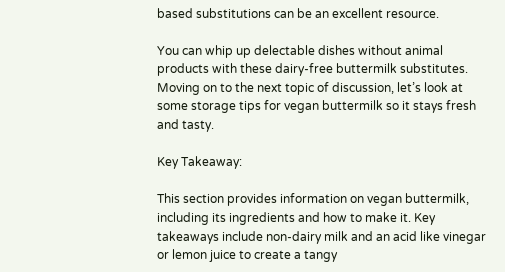based substitutions can be an excellent resource.

You can whip up delectable dishes without animal products with these dairy-free buttermilk substitutes. Moving on to the next topic of discussion, let’s look at some storage tips for vegan buttermilk so it stays fresh and tasty.

Key Takeaway:

This section provides information on vegan buttermilk, including its ingredients and how to make it. Key takeaways include non-dairy milk and an acid like vinegar or lemon juice to create a tangy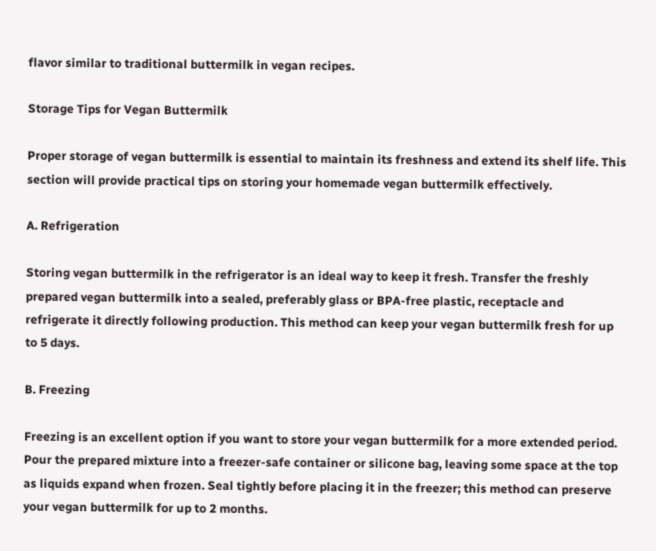flavor similar to traditional buttermilk in vegan recipes.

Storage Tips for Vegan Buttermilk

Proper storage of vegan buttermilk is essential to maintain its freshness and extend its shelf life. This section will provide practical tips on storing your homemade vegan buttermilk effectively.

A. Refrigeration

Storing vegan buttermilk in the refrigerator is an ideal way to keep it fresh. Transfer the freshly prepared vegan buttermilk into a sealed, preferably glass or BPA-free plastic, receptacle and refrigerate it directly following production. This method can keep your vegan buttermilk fresh for up to 5 days.

B. Freezing

Freezing is an excellent option if you want to store your vegan buttermilk for a more extended period. Pour the prepared mixture into a freezer-safe container or silicone bag, leaving some space at the top as liquids expand when frozen. Seal tightly before placing it in the freezer; this method can preserve your vegan buttermilk for up to 2 months.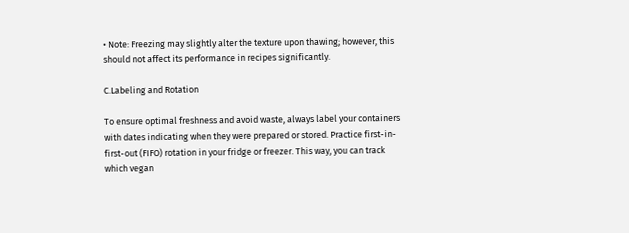• Note: Freezing may slightly alter the texture upon thawing; however, this should not affect its performance in recipes significantly.

C.Labeling and Rotation

To ensure optimal freshness and avoid waste, always label your containers with dates indicating when they were prepared or stored. Practice first-in-first-out (FIFO) rotation in your fridge or freezer. This way, you can track which vegan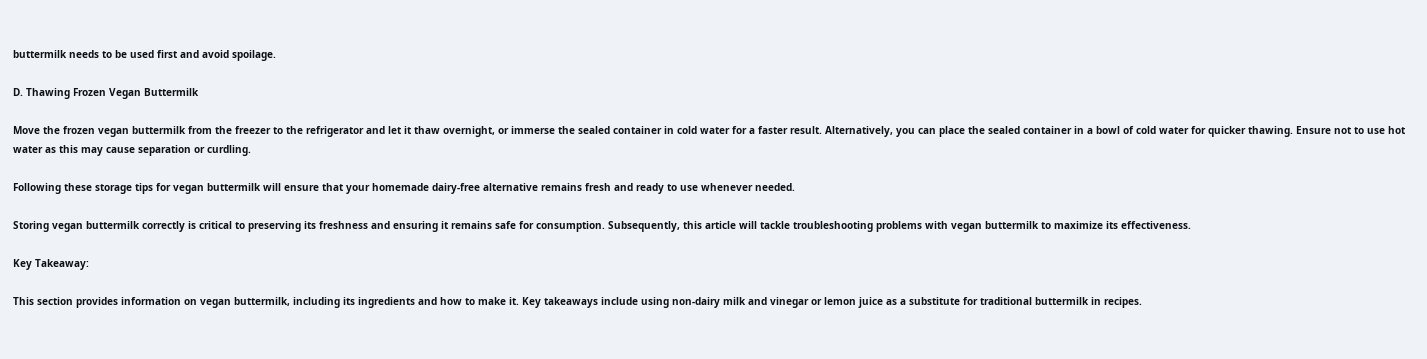buttermilk needs to be used first and avoid spoilage.

D. Thawing Frozen Vegan Buttermilk

Move the frozen vegan buttermilk from the freezer to the refrigerator and let it thaw overnight, or immerse the sealed container in cold water for a faster result. Alternatively, you can place the sealed container in a bowl of cold water for quicker thawing. Ensure not to use hot water as this may cause separation or curdling.

Following these storage tips for vegan buttermilk will ensure that your homemade dairy-free alternative remains fresh and ready to use whenever needed.

Storing vegan buttermilk correctly is critical to preserving its freshness and ensuring it remains safe for consumption. Subsequently, this article will tackle troubleshooting problems with vegan buttermilk to maximize its effectiveness.

Key Takeaway:

This section provides information on vegan buttermilk, including its ingredients and how to make it. Key takeaways include using non-dairy milk and vinegar or lemon juice as a substitute for traditional buttermilk in recipes.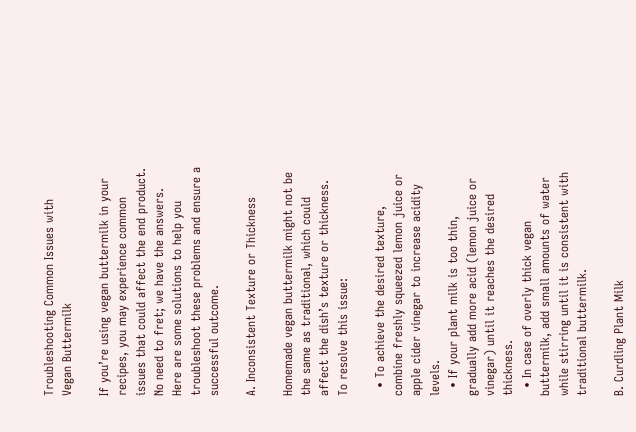Troubleshooting Common Issues with Vegan Buttermilk

If you’re using vegan buttermilk in your recipes, you may experience common issues that could affect the end product. No need to fret; we have the answers. Here are some solutions to help you troubleshoot these problems and ensure a successful outcome.

A. Inconsistent Texture or Thickness

Homemade vegan buttermilk might not be the same as traditional, which could affect the dish’s texture or thickness. To resolve this issue:

  • To achieve the desired texture, combine freshly squeezed lemon juice or apple cider vinegar to increase acidity levels.
  • If your plant milk is too thin, gradually add more acid (lemon juice or vinegar) until it reaches the desired thickness.
  • In case of overly thick vegan buttermilk, add small amounts of water while stirring until it is consistent with traditional buttermilk.

B. Curdling Plant Milk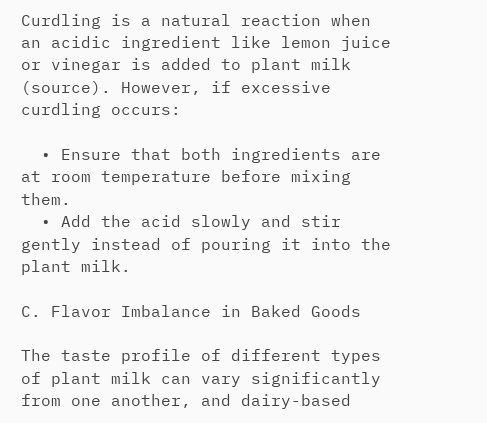Curdling is a natural reaction when an acidic ingredient like lemon juice or vinegar is added to plant milk (source). However, if excessive curdling occurs:

  • Ensure that both ingredients are at room temperature before mixing them.
  • Add the acid slowly and stir gently instead of pouring it into the plant milk.

C. Flavor Imbalance in Baked Goods

The taste profile of different types of plant milk can vary significantly from one another, and dairy-based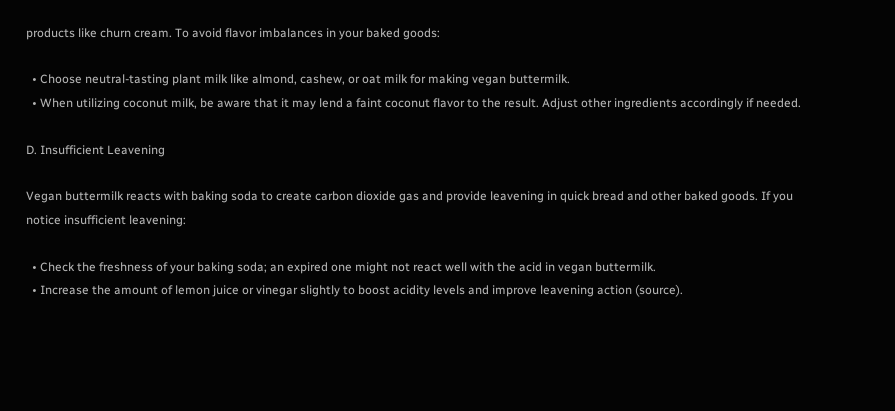products like churn cream. To avoid flavor imbalances in your baked goods:

  • Choose neutral-tasting plant milk like almond, cashew, or oat milk for making vegan buttermilk.
  • When utilizing coconut milk, be aware that it may lend a faint coconut flavor to the result. Adjust other ingredients accordingly if needed.

D. Insufficient Leavening

Vegan buttermilk reacts with baking soda to create carbon dioxide gas and provide leavening in quick bread and other baked goods. If you notice insufficient leavening:

  • Check the freshness of your baking soda; an expired one might not react well with the acid in vegan buttermilk.
  • Increase the amount of lemon juice or vinegar slightly to boost acidity levels and improve leavening action (source).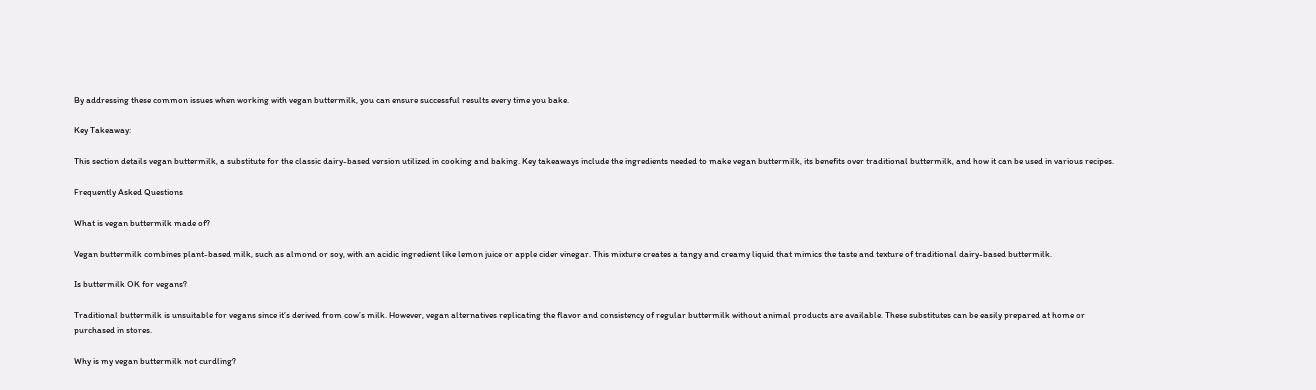By addressing these common issues when working with vegan buttermilk, you can ensure successful results every time you bake.

Key Takeaway:

This section details vegan buttermilk, a substitute for the classic dairy-based version utilized in cooking and baking. Key takeaways include the ingredients needed to make vegan buttermilk, its benefits over traditional buttermilk, and how it can be used in various recipes.

Frequently Asked Questions

What is vegan buttermilk made of?

Vegan buttermilk combines plant-based milk, such as almond or soy, with an acidic ingredient like lemon juice or apple cider vinegar. This mixture creates a tangy and creamy liquid that mimics the taste and texture of traditional dairy-based buttermilk.

Is buttermilk OK for vegans?

Traditional buttermilk is unsuitable for vegans since it’s derived from cow’s milk. However, vegan alternatives replicating the flavor and consistency of regular buttermilk without animal products are available. These substitutes can be easily prepared at home or purchased in stores.

Why is my vegan buttermilk not curdling?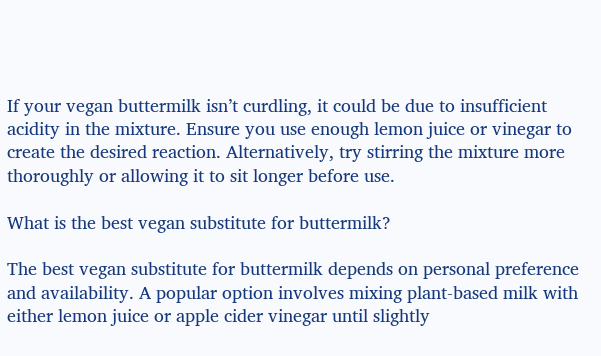If your vegan buttermilk isn’t curdling, it could be due to insufficient acidity in the mixture. Ensure you use enough lemon juice or vinegar to create the desired reaction. Alternatively, try stirring the mixture more thoroughly or allowing it to sit longer before use.

What is the best vegan substitute for buttermilk?

The best vegan substitute for buttermilk depends on personal preference and availability. A popular option involves mixing plant-based milk with either lemon juice or apple cider vinegar until slightly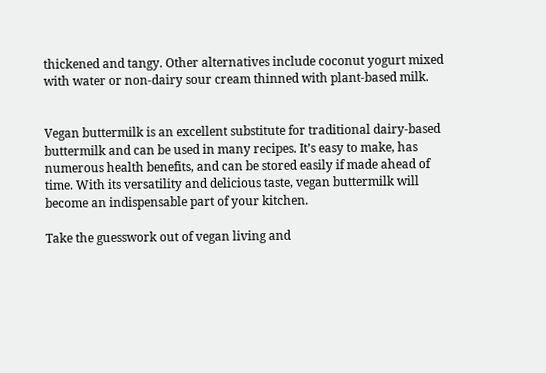thickened and tangy. Other alternatives include coconut yogurt mixed with water or non-dairy sour cream thinned with plant-based milk.


Vegan buttermilk is an excellent substitute for traditional dairy-based buttermilk and can be used in many recipes. It’s easy to make, has numerous health benefits, and can be stored easily if made ahead of time. With its versatility and delicious taste, vegan buttermilk will become an indispensable part of your kitchen.

Take the guesswork out of vegan living and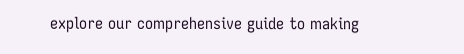explore our comprehensive guide to making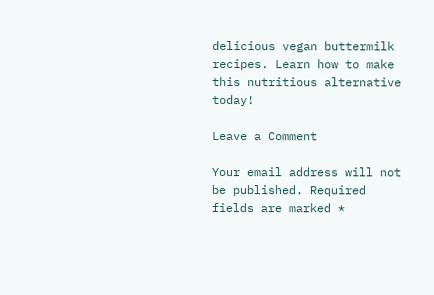delicious vegan buttermilk recipes. Learn how to make this nutritious alternative today!

Leave a Comment

Your email address will not be published. Required fields are marked *